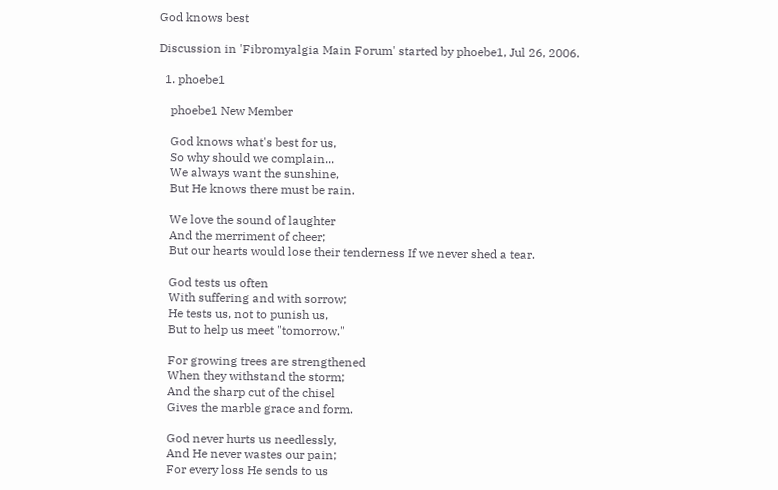God knows best

Discussion in 'Fibromyalgia Main Forum' started by phoebe1, Jul 26, 2006.

  1. phoebe1

    phoebe1 New Member

    God knows what's best for us,
    So why should we complain...
    We always want the sunshine,
    But He knows there must be rain.

    We love the sound of laughter
    And the merriment of cheer;
    But our hearts would lose their tenderness If we never shed a tear.

    God tests us often
    With suffering and with sorrow;
    He tests us, not to punish us,
    But to help us meet "tomorrow."

    For growing trees are strengthened
    When they withstand the storm;
    And the sharp cut of the chisel
    Gives the marble grace and form.

    God never hurts us needlessly,
    And He never wastes our pain;
    For every loss He sends to us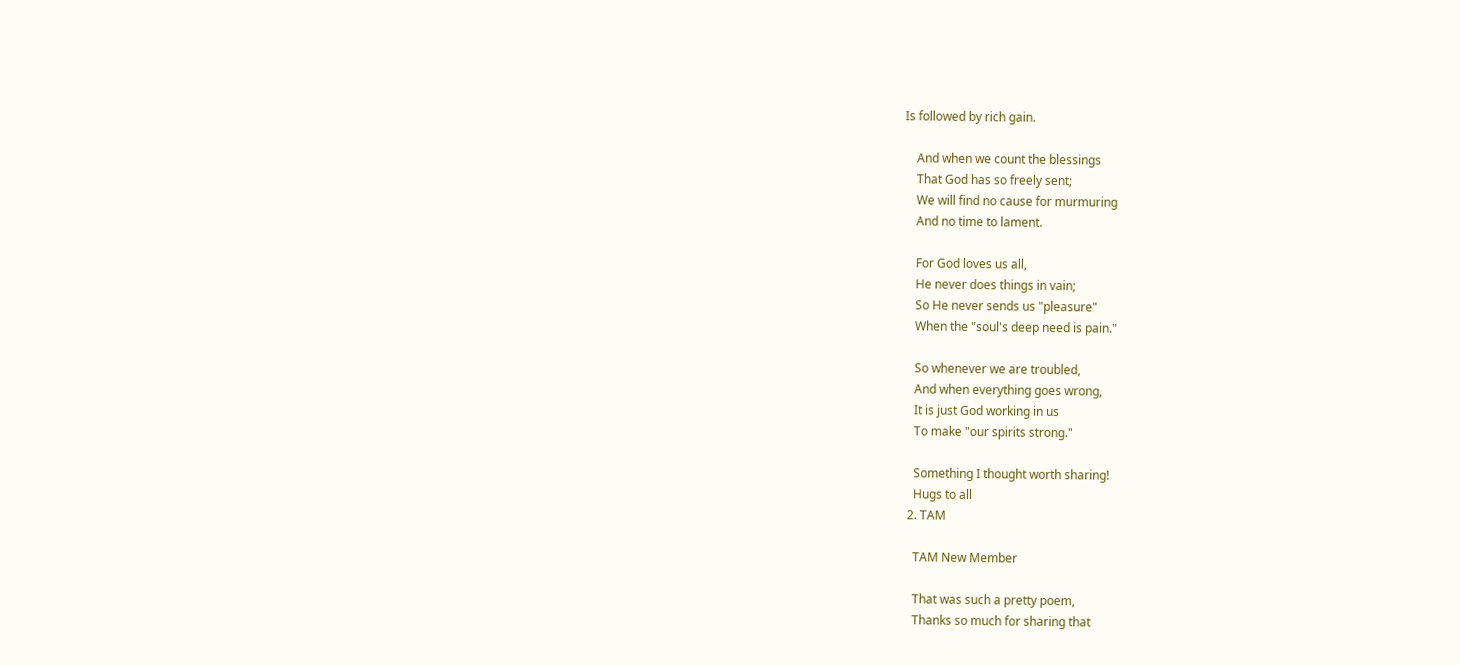Is followed by rich gain.

    And when we count the blessings
    That God has so freely sent;
    We will find no cause for murmuring
    And no time to lament.

    For God loves us all,
    He never does things in vain;
    So He never sends us "pleasure"
    When the "soul's deep need is pain."

    So whenever we are troubled,
    And when everything goes wrong,
    It is just God working in us
    To make "our spirits strong."

    Something I thought worth sharing!
    Hugs to all
  2. TAM

    TAM New Member

    That was such a pretty poem,
    Thanks so much for sharing that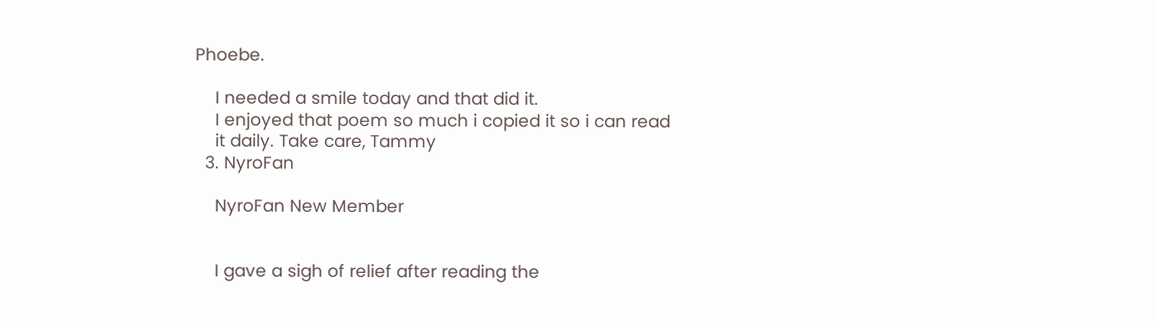Phoebe.

    I needed a smile today and that did it.
    I enjoyed that poem so much i copied it so i can read
    it daily. Take care, Tammy
  3. NyroFan

    NyroFan New Member


    I gave a sigh of relief after reading the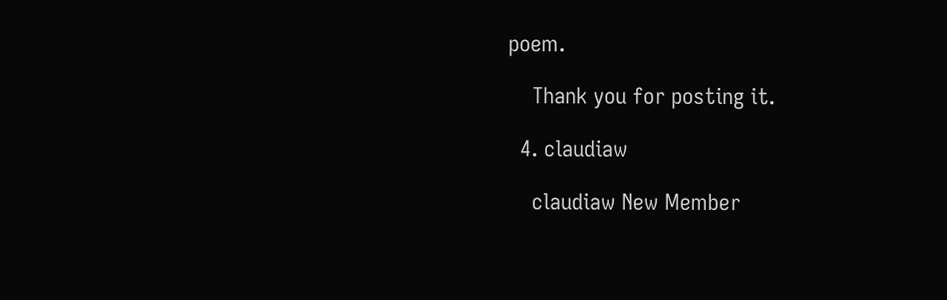poem.

    Thank you for posting it.

  4. claudiaw

    claudiaw New Member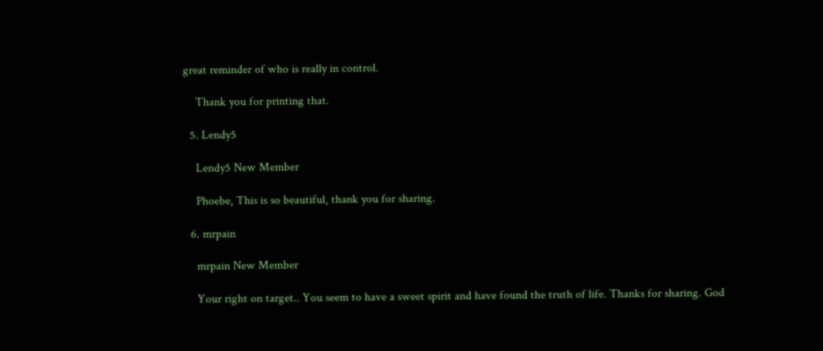great reminder of who is really in control.

    Thank you for printing that.

  5. Lendy5

    Lendy5 New Member

    Phoebe, This is so beautiful, thank you for sharing.

  6. mrpain

    mrpain New Member

    Your right on target.. You seem to have a sweet spirit and have found the truth of life. Thanks for sharing. God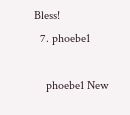Bless!
  7. phoebe1

    phoebe1 New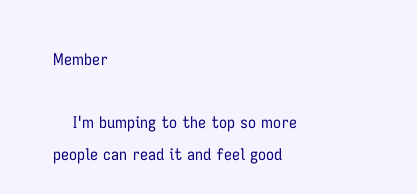Member

    I'm bumping to the top so more people can read it and feel good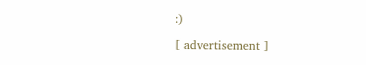:)

[ advertisement ]